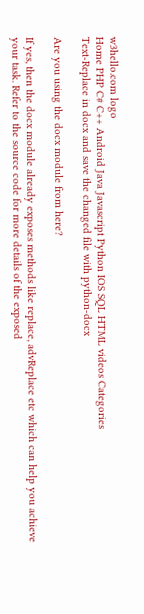w3hello.com logo
Home PHP C# C++ Android Java Javascript Python IOS SQL HTML videos Categories
Text-Replace in docx and save the changed file with python-docx

Are you using the docx module from here?

If yes, then the docx module already exposes methods like replace, advReplace etc which can help you achieve your task. Refer to the source code for more details of the exposed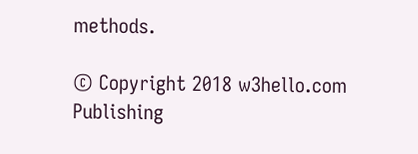methods.

© Copyright 2018 w3hello.com Publishing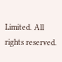Limited. All rights reserved.